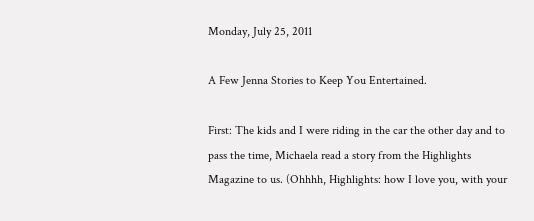Monday, July 25, 2011

A Few Jenna Stories to Keep You Entertained.

First: The kids and I were riding in the car the other day and to pass the time, Michaela read a story from the Highlights Magazine to us. (Ohhhh, Highlights: how I love you, with your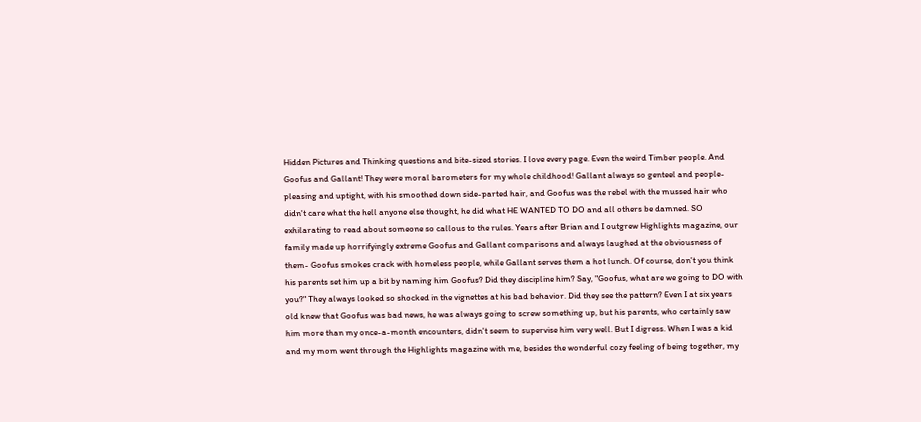Hidden Pictures and Thinking questions and bite-sized stories. I love every page. Even the weird Timber people. And Goofus and Gallant! They were moral barometers for my whole childhood! Gallant always so genteel and people-pleasing and uptight, with his smoothed down side-parted hair, and Goofus was the rebel with the mussed hair who didn't care what the hell anyone else thought, he did what HE WANTED TO DO and all others be damned. SO exhilarating to read about someone so callous to the rules. Years after Brian and I outgrew Highlights magazine, our family made up horrifyingly extreme Goofus and Gallant comparisons and always laughed at the obviousness of them- Goofus smokes crack with homeless people, while Gallant serves them a hot lunch. Of course, don't you think his parents set him up a bit by naming him Goofus? Did they discipline him? Say, "Goofus, what are we going to DO with you?" They always looked so shocked in the vignettes at his bad behavior. Did they see the pattern? Even I at six years old knew that Goofus was bad news, he was always going to screw something up, but his parents, who certainly saw him more than my once-a-month encounters, didn't seem to supervise him very well. But I digress. When I was a kid and my mom went through the Highlights magazine with me, besides the wonderful cozy feeling of being together, my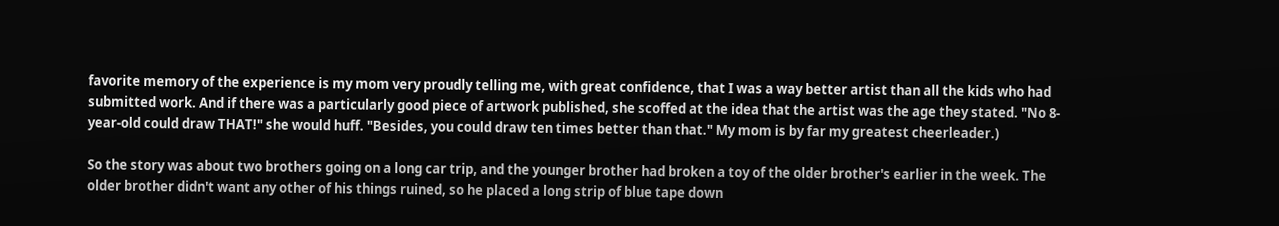favorite memory of the experience is my mom very proudly telling me, with great confidence, that I was a way better artist than all the kids who had submitted work. And if there was a particularly good piece of artwork published, she scoffed at the idea that the artist was the age they stated. "No 8-year-old could draw THAT!" she would huff. "Besides, you could draw ten times better than that." My mom is by far my greatest cheerleader.)

So the story was about two brothers going on a long car trip, and the younger brother had broken a toy of the older brother's earlier in the week. The older brother didn't want any other of his things ruined, so he placed a long strip of blue tape down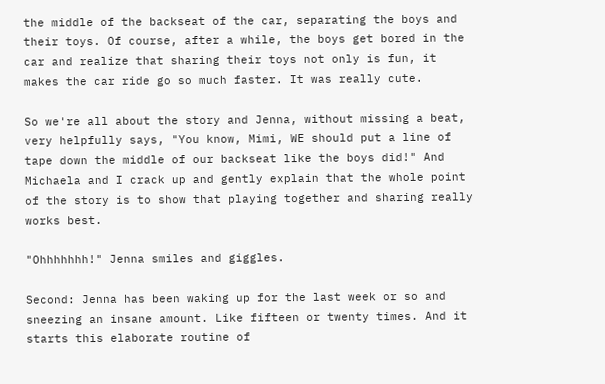the middle of the backseat of the car, separating the boys and their toys. Of course, after a while, the boys get bored in the car and realize that sharing their toys not only is fun, it makes the car ride go so much faster. It was really cute.

So we're all about the story and Jenna, without missing a beat, very helpfully says, "You know, Mimi, WE should put a line of tape down the middle of our backseat like the boys did!" And Michaela and I crack up and gently explain that the whole point of the story is to show that playing together and sharing really works best.

"Ohhhhhhh!" Jenna smiles and giggles.

Second: Jenna has been waking up for the last week or so and sneezing an insane amount. Like fifteen or twenty times. And it starts this elaborate routine of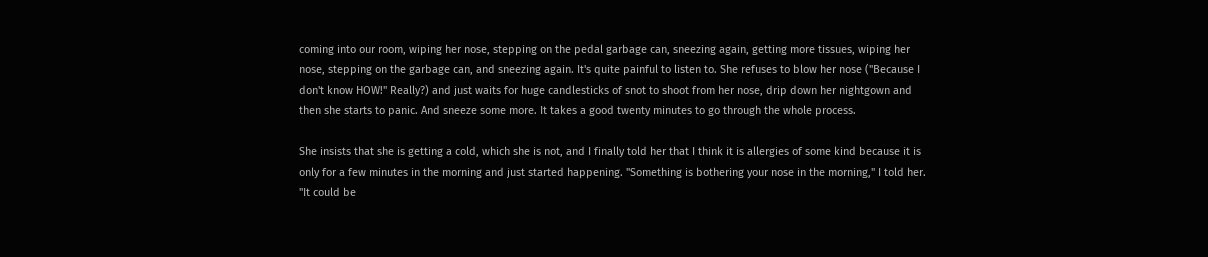coming into our room, wiping her nose, stepping on the pedal garbage can, sneezing again, getting more tissues, wiping her nose, stepping on the garbage can, and sneezing again. It's quite painful to listen to. She refuses to blow her nose ("Because I don't know HOW!" Really?) and just waits for huge candlesticks of snot to shoot from her nose, drip down her nightgown and then she starts to panic. And sneeze some more. It takes a good twenty minutes to go through the whole process.

She insists that she is getting a cold, which she is not, and I finally told her that I think it is allergies of some kind because it is only for a few minutes in the morning and just started happening. "Something is bothering your nose in the morning," I told her. "It could be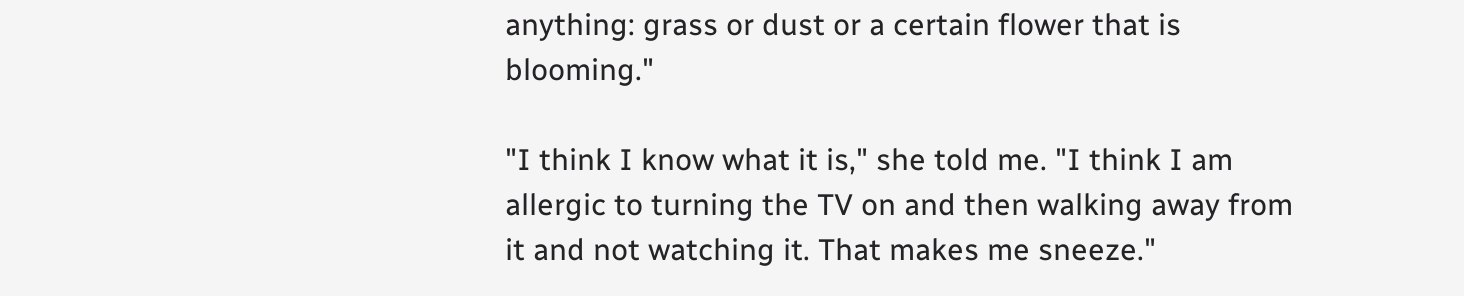anything: grass or dust or a certain flower that is blooming."

"I think I know what it is," she told me. "I think I am allergic to turning the TV on and then walking away from it and not watching it. That makes me sneeze."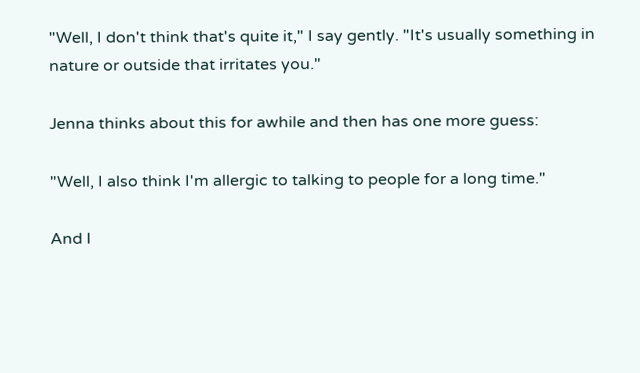"Well, I don't think that's quite it," I say gently. "It's usually something in nature or outside that irritates you."

Jenna thinks about this for awhile and then has one more guess:

"Well, I also think I'm allergic to talking to people for a long time."

And I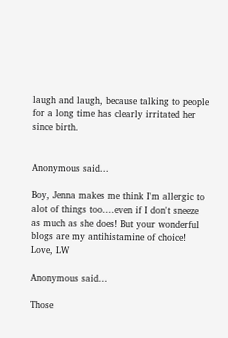laugh and laugh, because talking to people for a long time has clearly irritated her since birth.


Anonymous said...

Boy, Jenna makes me think I'm allergic to alot of things too....even if I don't sneeze as much as she does! But your wonderful blogs are my antihistamine of choice! Love, LW

Anonymous said...

Those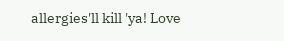allergies'll kill 'ya! Love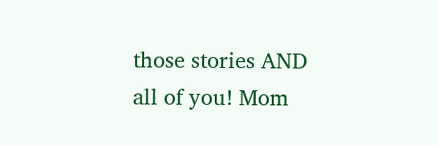those stories AND all of you! Mom